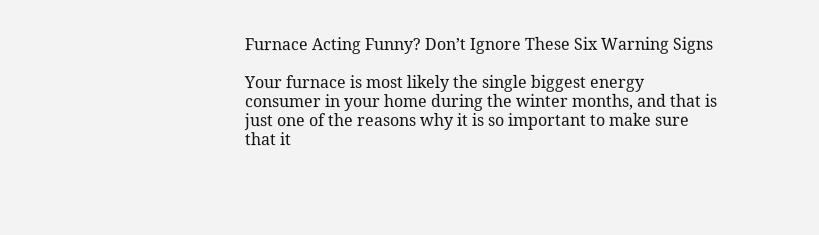Furnace Acting Funny? Don’t Ignore These Six Warning Signs

Your furnace is most likely the single biggest energy consumer in your home during the winter months, and that is just one of the reasons why it is so important to make sure that it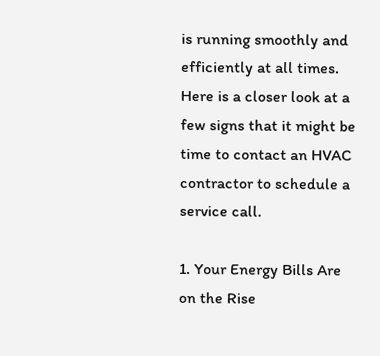is running smoothly and efficiently at all times. Here is a closer look at a few signs that it might be time to contact an HVAC contractor to schedule a service call.

1. Your Energy Bills Are on the Rise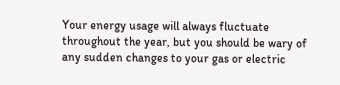Your energy usage will always fluctuate throughout the year, but you should be wary of any sudden changes to your gas or electric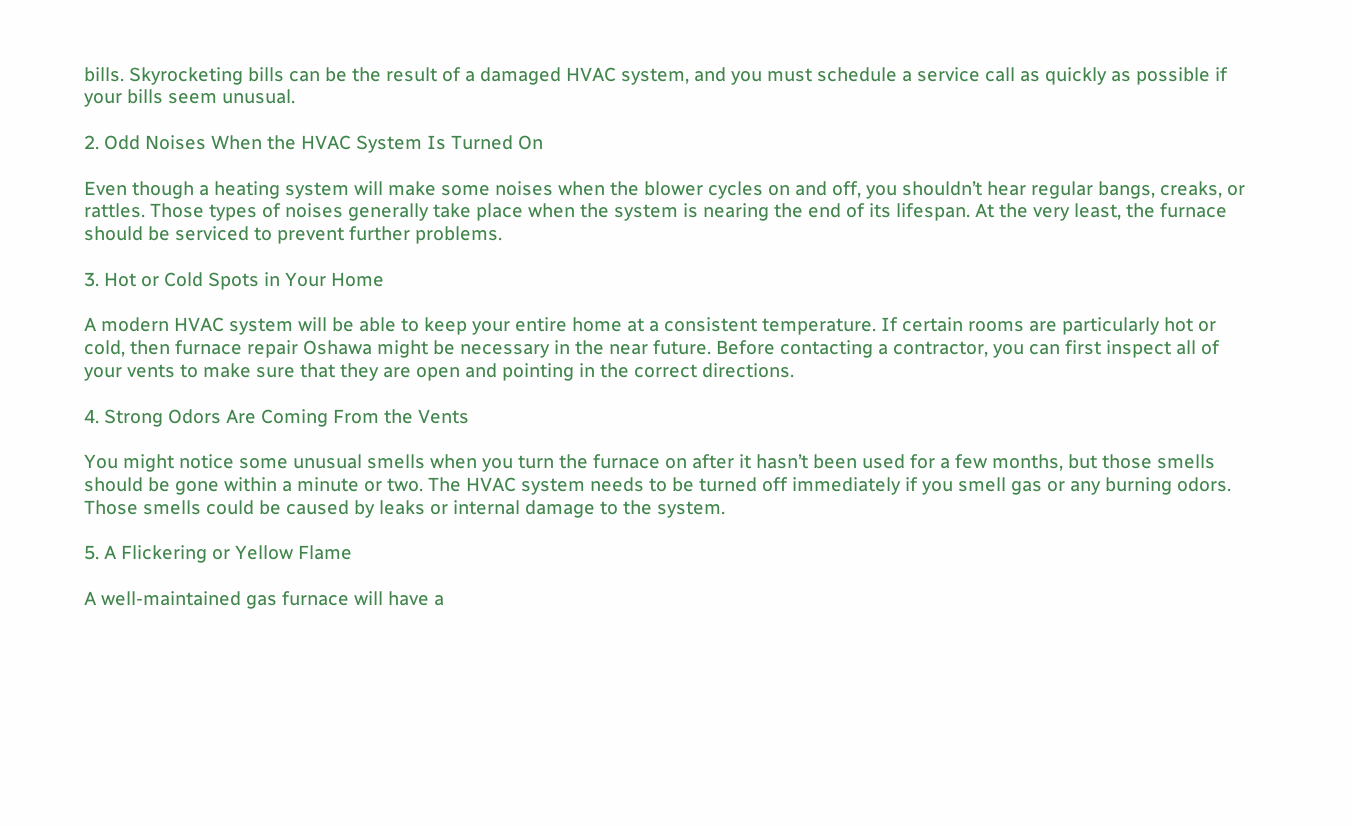bills. Skyrocketing bills can be the result of a damaged HVAC system, and you must schedule a service call as quickly as possible if your bills seem unusual.

2. Odd Noises When the HVAC System Is Turned On

Even though a heating system will make some noises when the blower cycles on and off, you shouldn’t hear regular bangs, creaks, or rattles. Those types of noises generally take place when the system is nearing the end of its lifespan. At the very least, the furnace should be serviced to prevent further problems.

3. Hot or Cold Spots in Your Home

A modern HVAC system will be able to keep your entire home at a consistent temperature. If certain rooms are particularly hot or cold, then furnace repair Oshawa might be necessary in the near future. Before contacting a contractor, you can first inspect all of your vents to make sure that they are open and pointing in the correct directions.

4. Strong Odors Are Coming From the Vents

You might notice some unusual smells when you turn the furnace on after it hasn’t been used for a few months, but those smells should be gone within a minute or two. The HVAC system needs to be turned off immediately if you smell gas or any burning odors. Those smells could be caused by leaks or internal damage to the system.

5. A Flickering or Yellow Flame

A well-maintained gas furnace will have a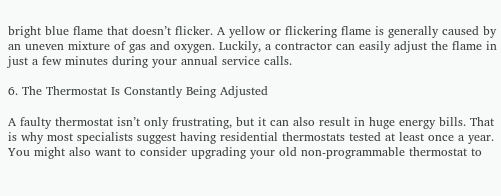bright blue flame that doesn’t flicker. A yellow or flickering flame is generally caused by an uneven mixture of gas and oxygen. Luckily, a contractor can easily adjust the flame in just a few minutes during your annual service calls.

6. The Thermostat Is Constantly Being Adjusted

A faulty thermostat isn’t only frustrating, but it can also result in huge energy bills. That is why most specialists suggest having residential thermostats tested at least once a year. You might also want to consider upgrading your old non-programmable thermostat to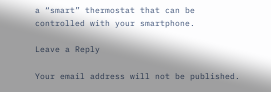a “smart” thermostat that can be controlled with your smartphone.

Leave a Reply

Your email address will not be published.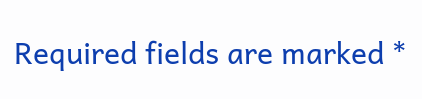Required fields are marked *